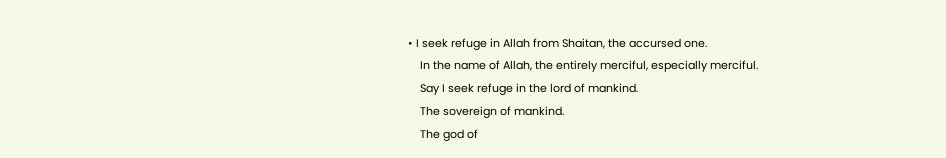• I seek refuge in Allah from Shaitan, the accursed one.
    In the name of Allah, the entirely merciful, especially merciful.
    Say I seek refuge in the lord of mankind.
    The sovereign of mankind.
    The god of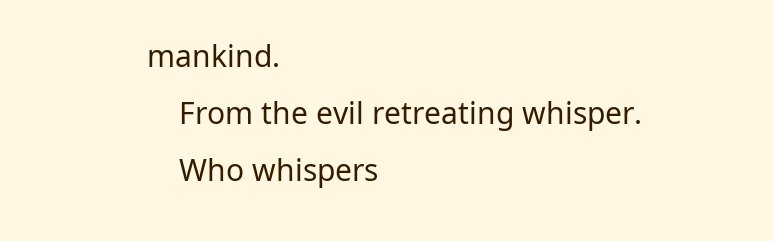mankind.
    From the evil retreating whisper.
    Who whispers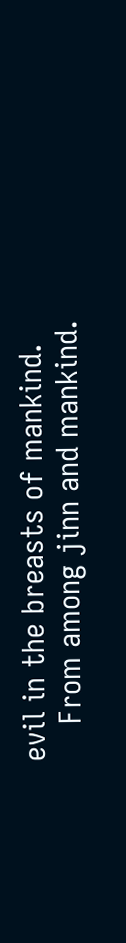evil in the breasts of mankind.
    From among jinn and mankind.